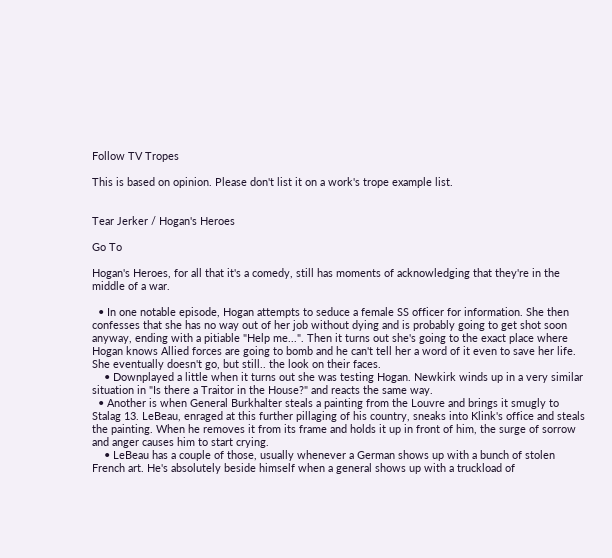Follow TV Tropes

This is based on opinion. Please don't list it on a work's trope example list.


Tear Jerker / Hogan's Heroes

Go To

Hogan's Heroes, for all that it's a comedy, still has moments of acknowledging that they're in the middle of a war.

  • In one notable episode, Hogan attempts to seduce a female SS officer for information. She then confesses that she has no way out of her job without dying and is probably going to get shot soon anyway, ending with a pitiable "Help me...". Then it turns out she's going to the exact place where Hogan knows Allied forces are going to bomb and he can't tell her a word of it even to save her life. She eventually doesn't go, but still.. the look on their faces.
    • Downplayed a little when it turns out she was testing Hogan. Newkirk winds up in a very similar situation in "Is there a Traitor in the House?" and reacts the same way.
  • Another is when General Burkhalter steals a painting from the Louvre and brings it smugly to Stalag 13. LeBeau, enraged at this further pillaging of his country, sneaks into Klink's office and steals the painting. When he removes it from its frame and holds it up in front of him, the surge of sorrow and anger causes him to start crying.
    • LeBeau has a couple of those, usually whenever a German shows up with a bunch of stolen French art. He's absolutely beside himself when a general shows up with a truckload of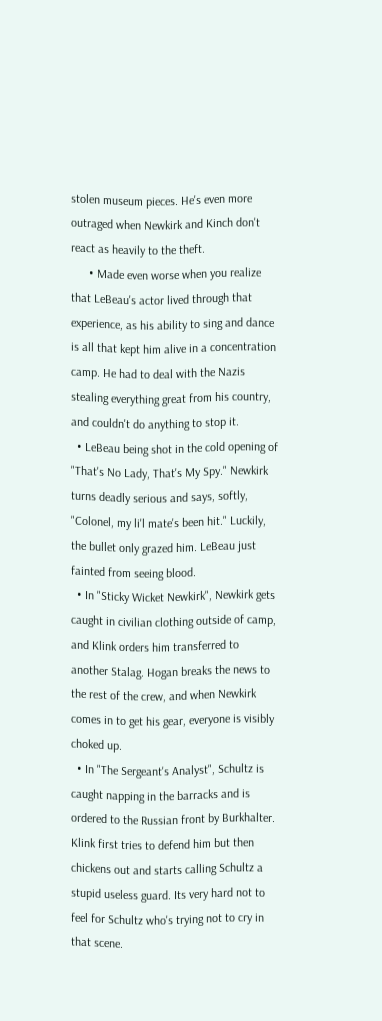stolen museum pieces. He's even more outraged when Newkirk and Kinch don't react as heavily to the theft.
      • Made even worse when you realize that LeBeau's actor lived through that experience, as his ability to sing and dance is all that kept him alive in a concentration camp. He had to deal with the Nazis stealing everything great from his country, and couldn't do anything to stop it.
  • LeBeau being shot in the cold opening of "That's No Lady, That's My Spy." Newkirk turns deadly serious and says, softly, "Colonel, my li'l mate's been hit." Luckily, the bullet only grazed him. LeBeau just fainted from seeing blood.
  • In "Sticky Wicket Newkirk", Newkirk gets caught in civilian clothing outside of camp, and Klink orders him transferred to another Stalag. Hogan breaks the news to the rest of the crew, and when Newkirk comes in to get his gear, everyone is visibly choked up.
  • In "The Sergeant's Analyst", Schultz is caught napping in the barracks and is ordered to the Russian front by Burkhalter. Klink first tries to defend him but then chickens out and starts calling Schultz a stupid useless guard. Its very hard not to feel for Schultz who's trying not to cry in that scene.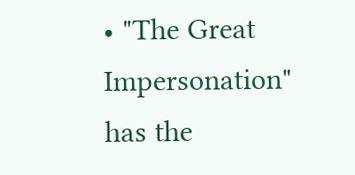• "The Great Impersonation" has the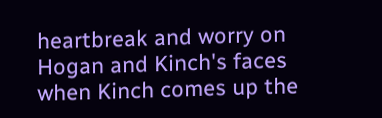heartbreak and worry on Hogan and Kinch's faces when Kinch comes up the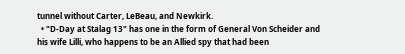tunnel without Carter, LeBeau, and Newkirk.
  • "D-Day at Stalag 13" has one in the form of General Von Scheider and his wife Lilli, who happens to be an Allied spy that had been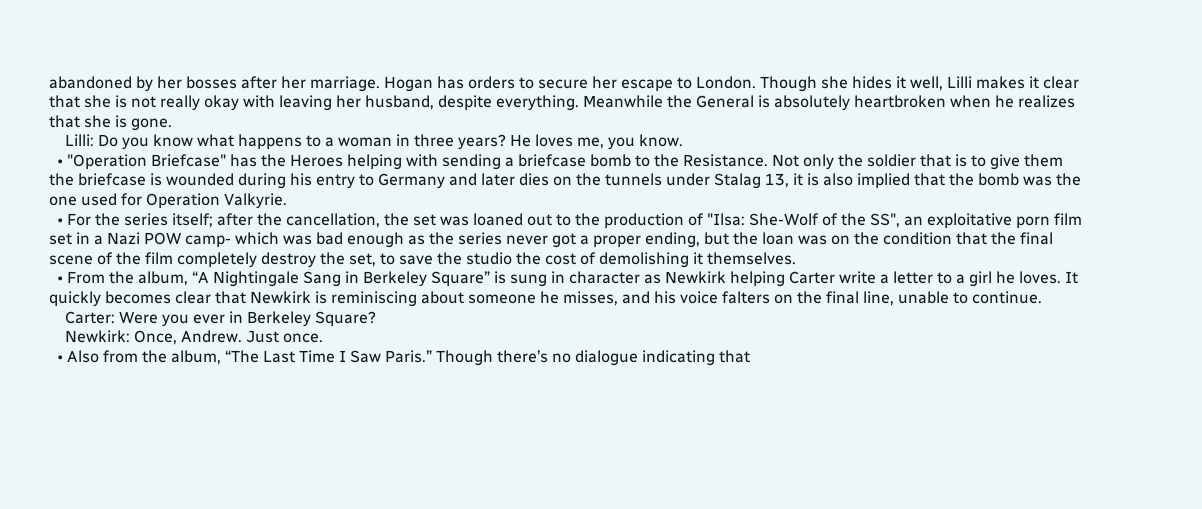abandoned by her bosses after her marriage. Hogan has orders to secure her escape to London. Though she hides it well, Lilli makes it clear that she is not really okay with leaving her husband, despite everything. Meanwhile the General is absolutely heartbroken when he realizes that she is gone.
    Lilli: Do you know what happens to a woman in three years? He loves me, you know.
  • "Operation Briefcase" has the Heroes helping with sending a briefcase bomb to the Resistance. Not only the soldier that is to give them the briefcase is wounded during his entry to Germany and later dies on the tunnels under Stalag 13, it is also implied that the bomb was the one used for Operation Valkyrie.
  • For the series itself; after the cancellation, the set was loaned out to the production of "Ilsa: She-Wolf of the SS", an exploitative porn film set in a Nazi POW camp- which was bad enough as the series never got a proper ending, but the loan was on the condition that the final scene of the film completely destroy the set, to save the studio the cost of demolishing it themselves.
  • From the album, “A Nightingale Sang in Berkeley Square” is sung in character as Newkirk helping Carter write a letter to a girl he loves. It quickly becomes clear that Newkirk is reminiscing about someone he misses, and his voice falters on the final line, unable to continue.
    Carter: Were you ever in Berkeley Square?
    Newkirk: Once, Andrew. Just once.
  • Also from the album, “The Last Time I Saw Paris.” Though there’s no dialogue indicating that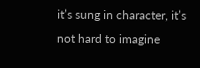it’s sung in character, it’s not hard to imagine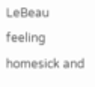LeBeau feeling homesick and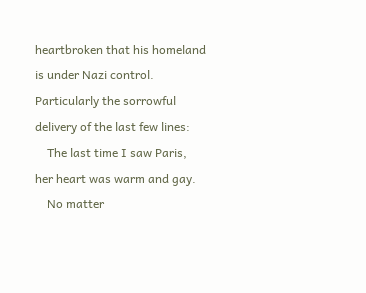heartbroken that his homeland is under Nazi control. Particularly the sorrowful delivery of the last few lines:
    The last time I saw Paris, her heart was warm and gay.
    No matter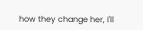how they change her, I'll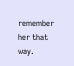remember her that way.